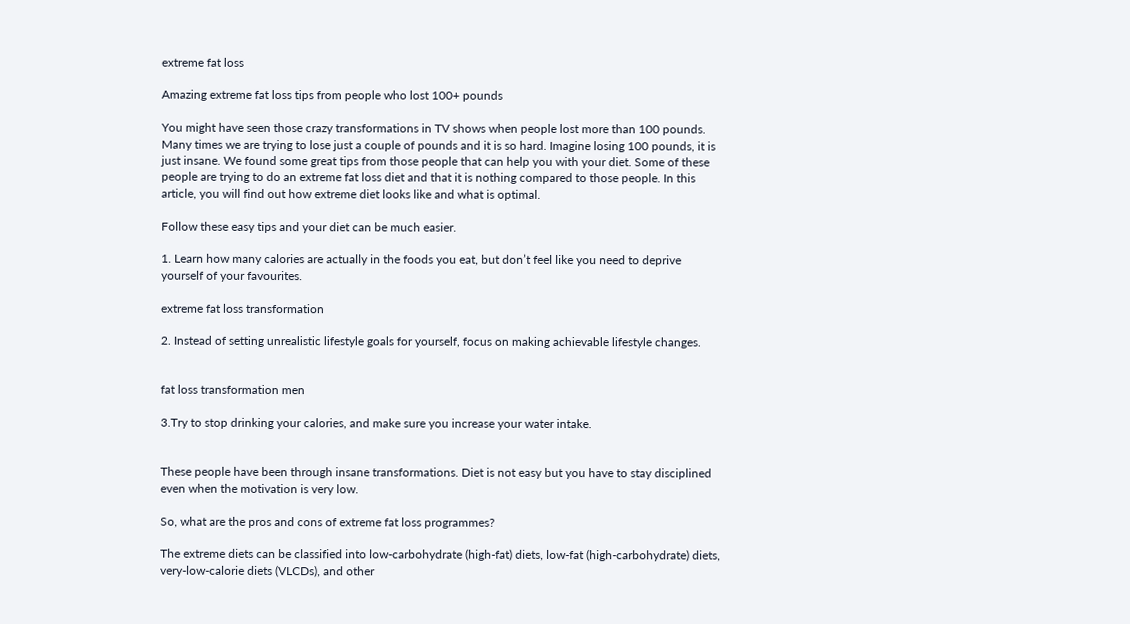extreme fat loss

Amazing extreme fat loss tips from people who lost 100+ pounds

You might have seen those crazy transformations in TV shows when people lost more than 100 pounds. Many times we are trying to lose just a couple of pounds and it is so hard. Imagine losing 100 pounds, it is just insane. We found some great tips from those people that can help you with your diet. Some of these people are trying to do an extreme fat loss diet and that it is nothing compared to those people. In this article, you will find out how extreme diet looks like and what is optimal.

Follow these easy tips and your diet can be much easier.

1. Learn how many calories are actually in the foods you eat, but don’t feel like you need to deprive yourself of your favourites.

extreme fat loss transformation

2. Instead of setting unrealistic lifestyle goals for yourself, focus on making achievable lifestyle changes.


fat loss transformation men

3.Try to stop drinking your calories, and make sure you increase your water intake.


These people have been through insane transformations. Diet is not easy but you have to stay disciplined even when the motivation is very low.

So, what are the pros and cons of extreme fat loss programmes?

The extreme diets can be classified into low-carbohydrate (high-fat) diets, low-fat (high-carbohydrate) diets, very-low-calorie diets (VLCDs), and other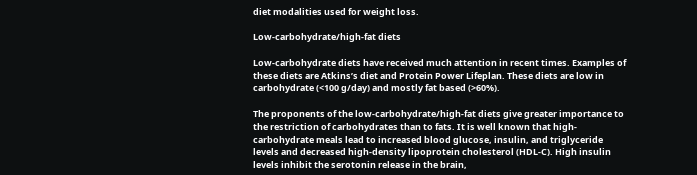diet modalities used for weight loss.

Low-carbohydrate/high-fat diets

Low-carbohydrate diets have received much attention in recent times. Examples of these diets are Atkins’s diet and Protein Power Lifeplan. These diets are low in carbohydrate (<100 g/day) and mostly fat based (>60%).

The proponents of the low-carbohydrate/high-fat diets give greater importance to the restriction of carbohydrates than to fats. It is well known that high-carbohydrate meals lead to increased blood glucose, insulin, and triglyceride levels and decreased high-density lipoprotein cholesterol (HDL-C). High insulin levels inhibit the serotonin release in the brain,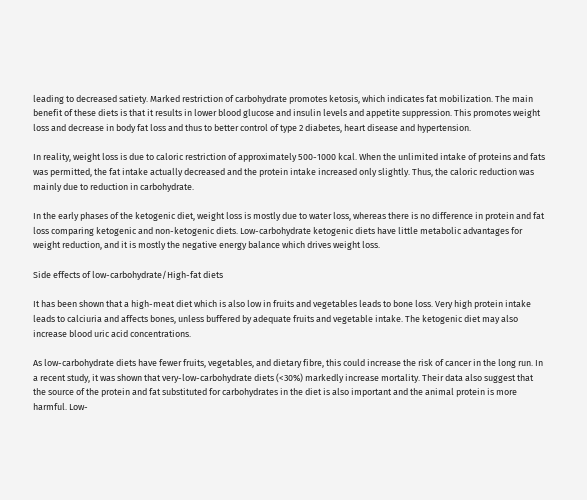leading to decreased satiety. Marked restriction of carbohydrate promotes ketosis, which indicates fat mobilization. The main benefit of these diets is that it results in lower blood glucose and insulin levels and appetite suppression. This promotes weight loss and decrease in body fat loss and thus to better control of type 2 diabetes, heart disease and hypertension.

In reality, weight loss is due to caloric restriction of approximately 500-1000 kcal. When the unlimited intake of proteins and fats was permitted, the fat intake actually decreased and the protein intake increased only slightly. Thus, the caloric reduction was mainly due to reduction in carbohydrate.

In the early phases of the ketogenic diet, weight loss is mostly due to water loss, whereas there is no difference in protein and fat loss comparing ketogenic and non-ketogenic diets. Low-carbohydrate ketogenic diets have little metabolic advantages for weight reduction, and it is mostly the negative energy balance which drives weight loss.

Side effects of low-carbohydrate/High-fat diets

It has been shown that a high-meat diet which is also low in fruits and vegetables leads to bone loss. Very high protein intake leads to calciuria and affects bones, unless buffered by adequate fruits and vegetable intake. The ketogenic diet may also increase blood uric acid concentrations.

As low-carbohydrate diets have fewer fruits, vegetables, and dietary fibre, this could increase the risk of cancer in the long run. In a recent study, it was shown that very-low-carbohydrate diets (<30%) markedly increase mortality. Their data also suggest that the source of the protein and fat substituted for carbohydrates in the diet is also important and the animal protein is more harmful. Low-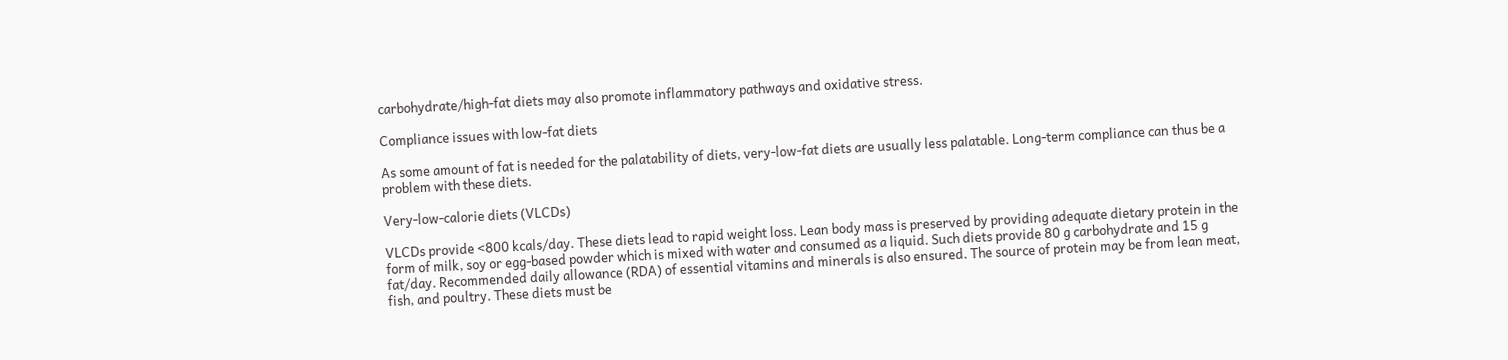carbohydrate/high-fat diets may also promote inflammatory pathways and oxidative stress.

Compliance issues with low-fat diets

As some amount of fat is needed for the palatability of diets, very-low-fat diets are usually less palatable. Long-term compliance can thus be a problem with these diets.

Very-low-calorie diets (VLCDs)

VLCDs provide <800 kcals/day. These diets lead to rapid weight loss. Lean body mass is preserved by providing adequate dietary protein in the form of milk, soy or egg-based powder which is mixed with water and consumed as a liquid. Such diets provide 80 g carbohydrate and 15 g fat/day. Recommended daily allowance (RDA) of essential vitamins and minerals is also ensured. The source of protein may be from lean meat, fish, and poultry. These diets must be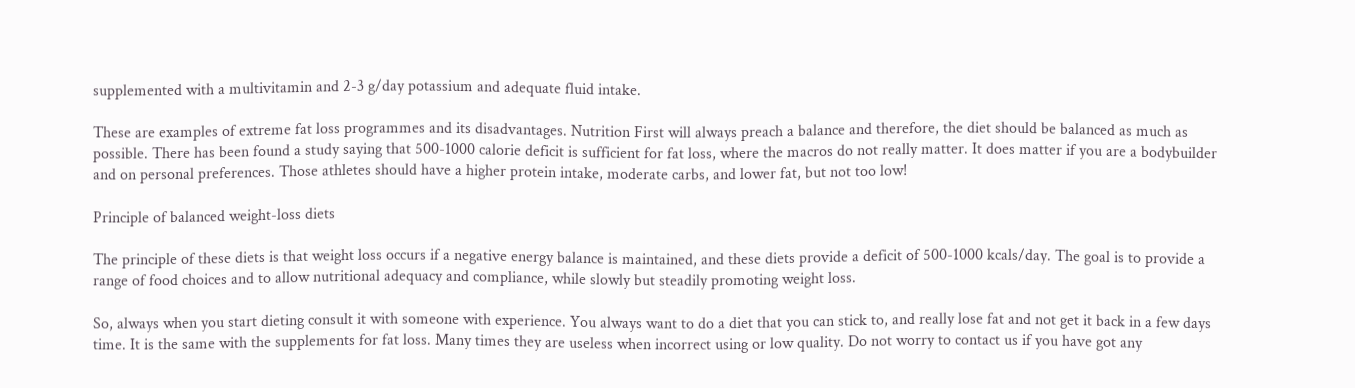supplemented with a multivitamin and 2-3 g/day potassium and adequate fluid intake.

These are examples of extreme fat loss programmes and its disadvantages. Nutrition First will always preach a balance and therefore, the diet should be balanced as much as possible. There has been found a study saying that 500-1000 calorie deficit is sufficient for fat loss, where the macros do not really matter. It does matter if you are a bodybuilder and on personal preferences. Those athletes should have a higher protein intake, moderate carbs, and lower fat, but not too low!

Principle of balanced weight-loss diets

The principle of these diets is that weight loss occurs if a negative energy balance is maintained, and these diets provide a deficit of 500-1000 kcals/day. The goal is to provide a range of food choices and to allow nutritional adequacy and compliance, while slowly but steadily promoting weight loss.

So, always when you start dieting consult it with someone with experience. You always want to do a diet that you can stick to, and really lose fat and not get it back in a few days time. It is the same with the supplements for fat loss. Many times they are useless when incorrect using or low quality. Do not worry to contact us if you have got any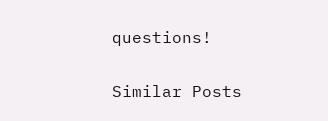questions!

Similar Posts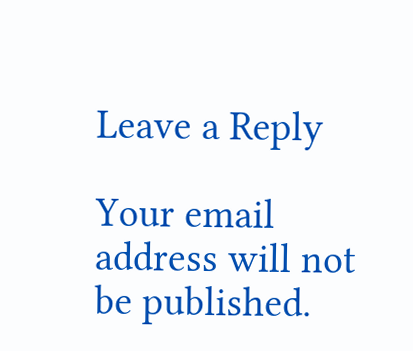Leave a Reply

Your email address will not be published.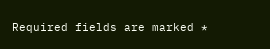Required fields are marked *